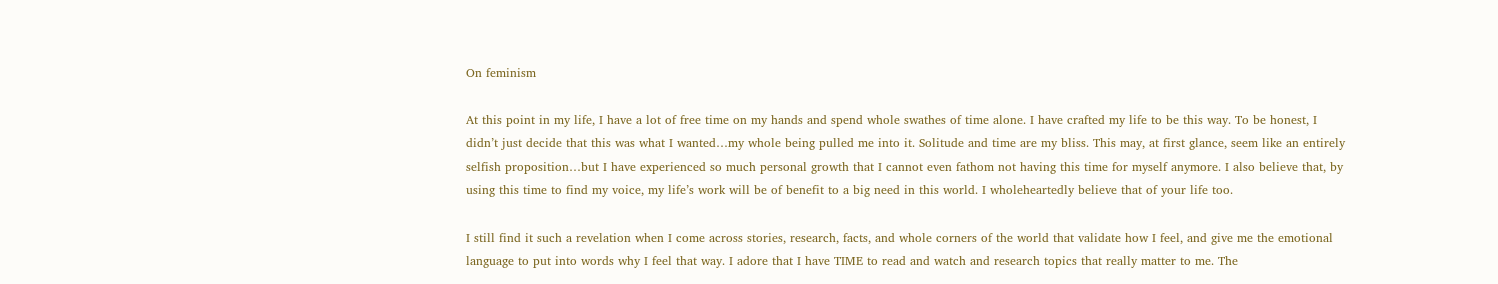On feminism

At this point in my life, I have a lot of free time on my hands and spend whole swathes of time alone. I have crafted my life to be this way. To be honest, I didn’t just decide that this was what I wanted…my whole being pulled me into it. Solitude and time are my bliss. This may, at first glance, seem like an entirely selfish proposition…but I have experienced so much personal growth that I cannot even fathom not having this time for myself anymore. I also believe that, by using this time to find my voice, my life’s work will be of benefit to a big need in this world. I wholeheartedly believe that of your life too.

I still find it such a revelation when I come across stories, research, facts, and whole corners of the world that validate how I feel, and give me the emotional language to put into words why I feel that way. I adore that I have TIME to read and watch and research topics that really matter to me. The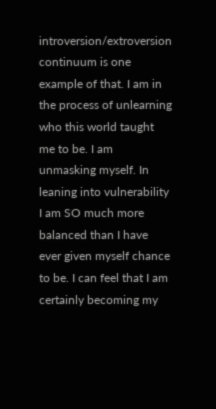introversion/extroversion continuum is one example of that. I am in the process of unlearning who this world taught me to be. I am unmasking myself. In leaning into vulnerability I am SO much more balanced than I have ever given myself chance to be. I can feel that I am certainly becoming my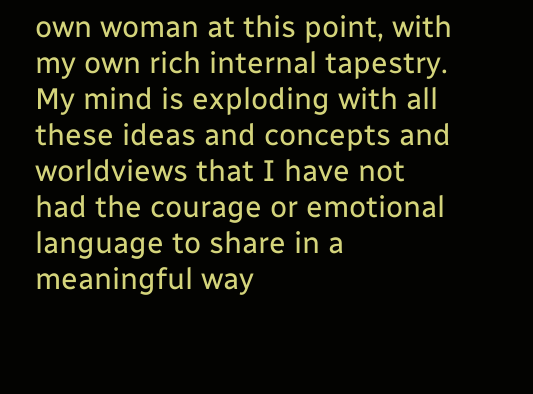own woman at this point, with my own rich internal tapestry. My mind is exploding with all these ideas and concepts and worldviews that I have not had the courage or emotional language to share in a meaningful way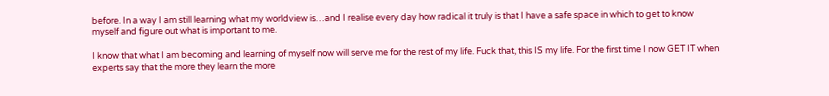before. In a way I am still learning what my worldview is…and I realise every day how radical it truly is that I have a safe space in which to get to know myself and figure out what is important to me.

I know that what I am becoming and learning of myself now will serve me for the rest of my life. Fuck that, this IS my life. For the first time I now GET IT when experts say that the more they learn the more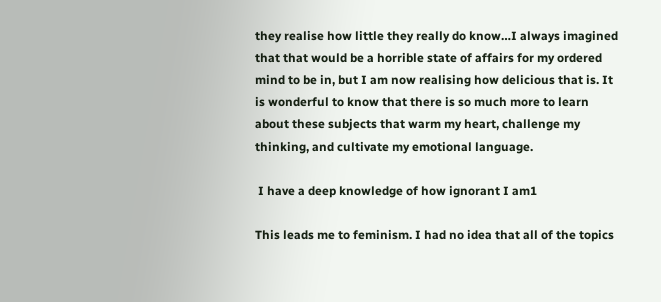they realise how little they really do know…I always imagined that that would be a horrible state of affairs for my ordered mind to be in, but I am now realising how delicious that is. It is wonderful to know that there is so much more to learn about these subjects that warm my heart, challenge my thinking, and cultivate my emotional language.

 I have a deep knowledge of how ignorant I am1

This leads me to feminism. I had no idea that all of the topics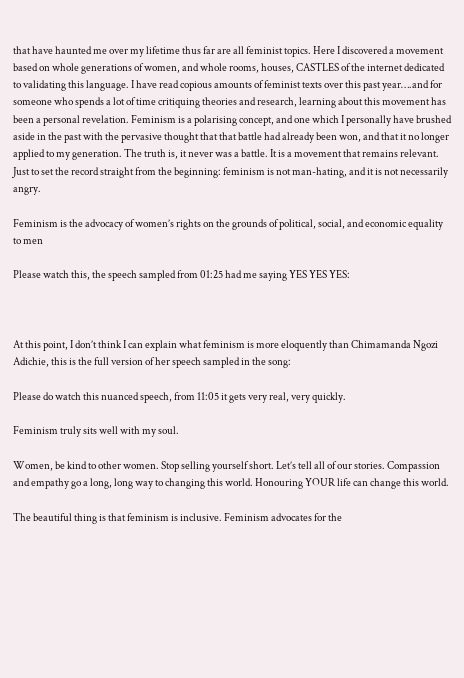that have haunted me over my lifetime thus far are all feminist topics. Here I discovered a movement based on whole generations of women, and whole rooms, houses, CASTLES of the internet dedicated to validating this language. I have read copious amounts of feminist texts over this past year….and for someone who spends a lot of time critiquing theories and research, learning about this movement has been a personal revelation. Feminism is a polarising concept, and one which I personally have brushed aside in the past with the pervasive thought that that battle had already been won, and that it no longer applied to my generation. The truth is, it never was a battle. It is a movement that remains relevant. Just to set the record straight from the beginning: feminism is not man-hating, and it is not necessarily angry.

Feminism is the advocacy of women’s rights on the grounds of political, social, and economic equality to men

Please watch this, the speech sampled from 01:25 had me saying YES YES YES:



At this point, I don’t think I can explain what feminism is more eloquently than Chimamanda Ngozi Adichie, this is the full version of her speech sampled in the song:

Please do watch this nuanced speech, from 11:05 it gets very real, very quickly.

Feminism truly sits well with my soul.

Women, be kind to other women. Stop selling yourself short. Let’s tell all of our stories. Compassion and empathy go a long, long way to changing this world. Honouring YOUR life can change this world.

The beautiful thing is that feminism is inclusive. Feminism advocates for the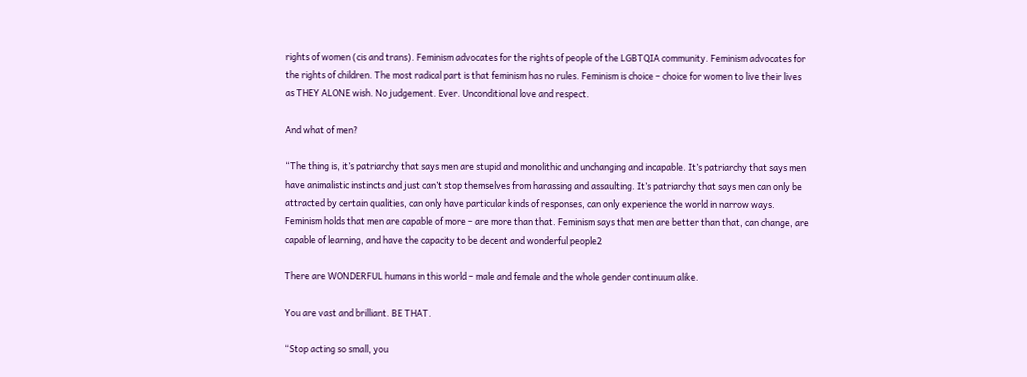rights of women (cis and trans). Feminism advocates for the rights of people of the LGBTQIA community. Feminism advocates for the rights of children. The most radical part is that feminism has no rules. Feminism is choice – choice for women to live their lives as THEY ALONE wish. No judgement. Ever. Unconditional love and respect.

And what of men?

“The thing is, it’s patriarchy that says men are stupid and monolithic and unchanging and incapable. It’s patriarchy that says men have animalistic instincts and just can’t stop themselves from harassing and assaulting. It’s patriarchy that says men can only be attracted by certain qualities, can only have particular kinds of responses, can only experience the world in narrow ways. Feminism holds that men are capable of more – are more than that. Feminism says that men are better than that, can change, are capable of learning, and have the capacity to be decent and wonderful people2

There are WONDERFUL humans in this world – male and female and the whole gender continuum alike.

You are vast and brilliant. BE THAT.

“Stop acting so small, you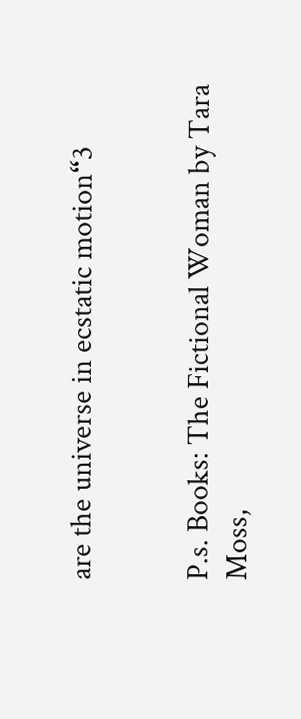are the universe in ecstatic motion“3


P.s. Books: The Fictional Woman by Tara Moss,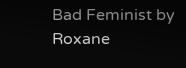Bad Feminist by Roxane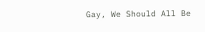Gay, We Should All Be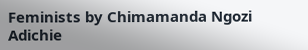Feminists by Chimamanda Ngozi Adichie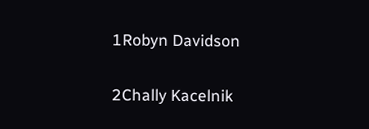1Robyn Davidson

2Chally Kacelnik